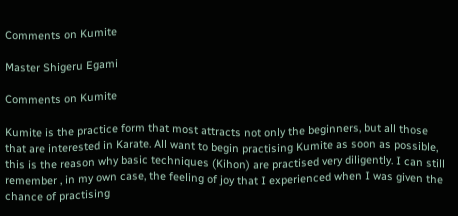Comments on Kumite

Master Shigeru Egami

Comments on Kumite

Kumite is the practice form that most attracts not only the beginners, but all those that are interested in Karate. All want to begin practising Kumite as soon as possible, this is the reason why basic techniques (Kihon) are practised very diligently. I can still remember , in my own case, the feeling of joy that I experienced when I was given the chance of practising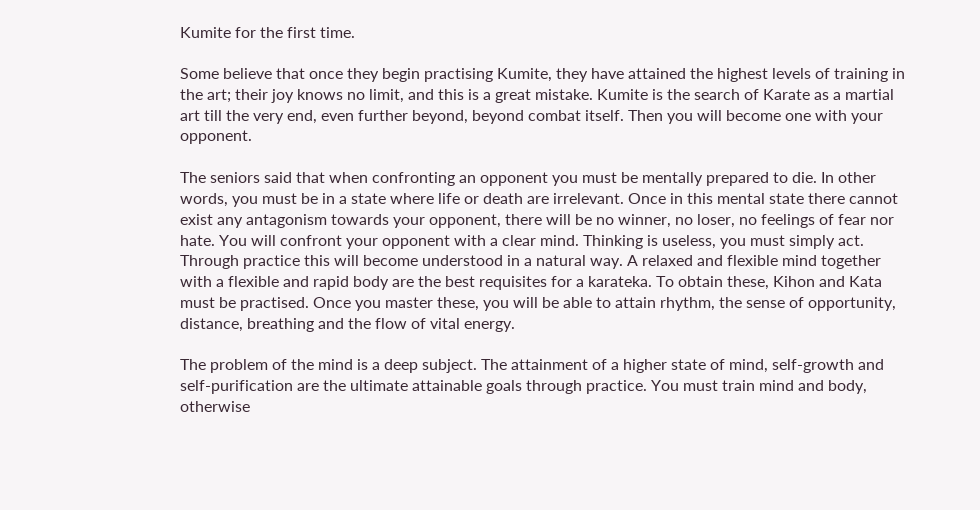Kumite for the first time.

Some believe that once they begin practising Kumite, they have attained the highest levels of training in the art; their joy knows no limit, and this is a great mistake. Kumite is the search of Karate as a martial art till the very end, even further beyond, beyond combat itself. Then you will become one with your opponent.

The seniors said that when confronting an opponent you must be mentally prepared to die. In other words, you must be in a state where life or death are irrelevant. Once in this mental state there cannot exist any antagonism towards your opponent, there will be no winner, no loser, no feelings of fear nor hate. You will confront your opponent with a clear mind. Thinking is useless, you must simply act. Through practice this will become understood in a natural way. A relaxed and flexible mind together with a flexible and rapid body are the best requisites for a karateka. To obtain these, Kihon and Kata must be practised. Once you master these, you will be able to attain rhythm, the sense of opportunity, distance, breathing and the flow of vital energy.

The problem of the mind is a deep subject. The attainment of a higher state of mind, self-growth and self-purification are the ultimate attainable goals through practice. You must train mind and body, otherwise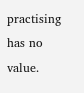practising has no value.